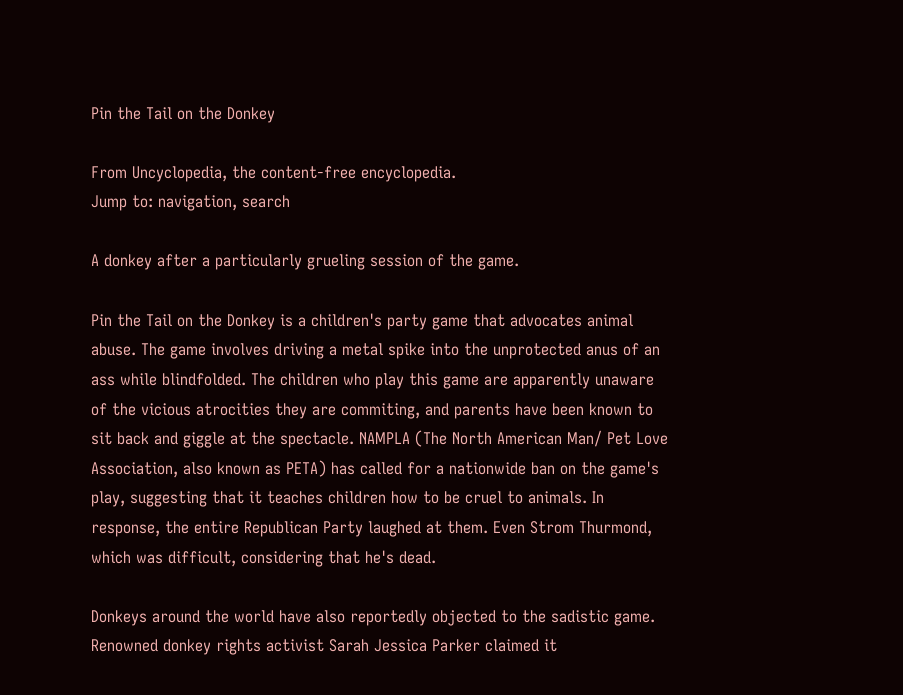Pin the Tail on the Donkey

From Uncyclopedia, the content-free encyclopedia.
Jump to: navigation, search

A donkey after a particularly grueling session of the game.

Pin the Tail on the Donkey is a children's party game that advocates animal abuse. The game involves driving a metal spike into the unprotected anus of an ass while blindfolded. The children who play this game are apparently unaware of the vicious atrocities they are commiting, and parents have been known to sit back and giggle at the spectacle. NAMPLA (The North American Man/ Pet Love Association, also known as PETA) has called for a nationwide ban on the game's play, suggesting that it teaches children how to be cruel to animals. In response, the entire Republican Party laughed at them. Even Strom Thurmond, which was difficult, considering that he's dead.

Donkeys around the world have also reportedly objected to the sadistic game. Renowned donkey rights activist Sarah Jessica Parker claimed it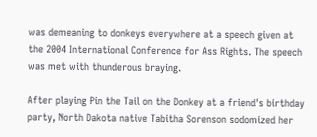was demeaning to donkeys everywhere at a speech given at the 2004 International Conference for Ass Rights. The speech was met with thunderous braying.

After playing Pin the Tail on the Donkey at a friend's birthday party, North Dakota native Tabitha Sorenson sodomized her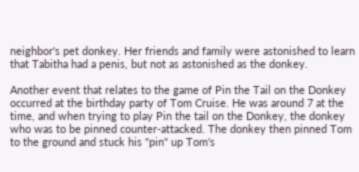neighbor's pet donkey. Her friends and family were astonished to learn that Tabitha had a penis, but not as astonished as the donkey.

Another event that relates to the game of Pin the Tail on the Donkey occurred at the birthday party of Tom Cruise. He was around 7 at the time, and when trying to play Pin the tail on the Donkey, the donkey who was to be pinned counter-attacked. The donkey then pinned Tom to the ground and stuck his "pin" up Tom's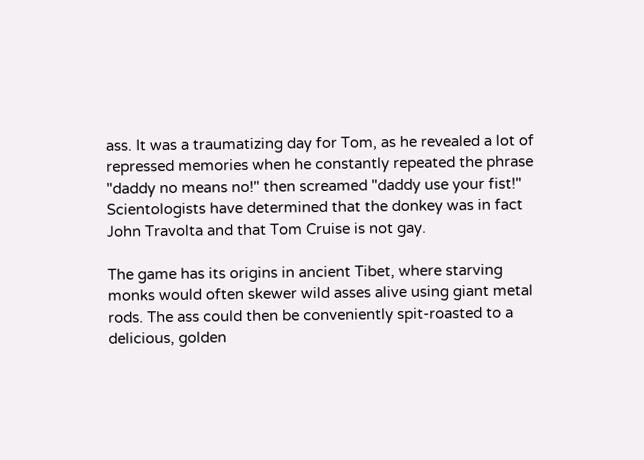ass. It was a traumatizing day for Tom, as he revealed a lot of repressed memories when he constantly repeated the phrase "daddy no means no!" then screamed "daddy use your fist!" Scientologists have determined that the donkey was in fact John Travolta and that Tom Cruise is not gay.

The game has its origins in ancient Tibet, where starving monks would often skewer wild asses alive using giant metal rods. The ass could then be conveniently spit-roasted to a delicious, golden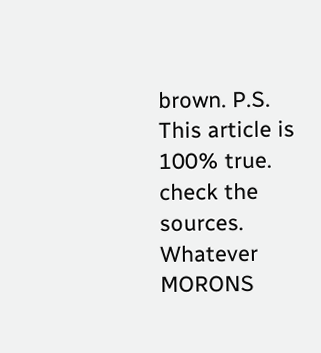brown. P.S. This article is 100% true. check the sources. Whatever MORONS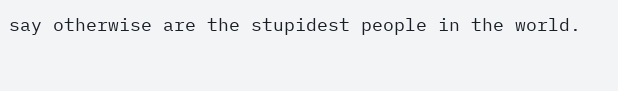say otherwise are the stupidest people in the world.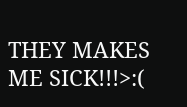THEY MAKES ME SICK!!!>:(